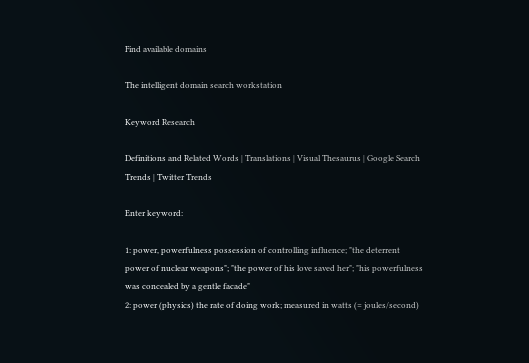Find available domains

The intelligent domain search workstation

Keyword Research

Definitions and Related Words | Translations | Visual Thesaurus | Google Search Trends | Twitter Trends

Enter keyword:

1: power, powerfulness possession of controlling influence; "the deterrent power of nuclear weapons"; "the power of his love saved her"; "his powerfulness was concealed by a gentle facade"
2: power (physics) the rate of doing work; measured in watts (= joules/second)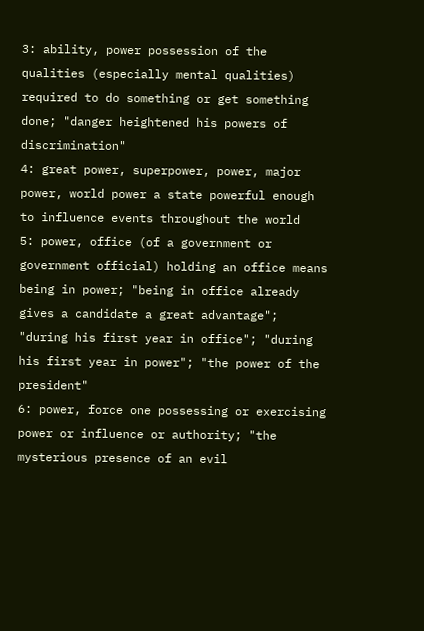3: ability, power possession of the qualities (especially mental qualities) required to do something or get something done; "danger heightened his powers of discrimination"
4: great power, superpower, power, major power, world power a state powerful enough to influence events throughout the world
5: power, office (of a government or government official) holding an office means being in power; "being in office already gives a candidate a great advantage"; "during his first year in office"; "during his first year in power"; "the power of the president"
6: power, force one possessing or exercising power or influence or authority; "the mysterious presence of an evil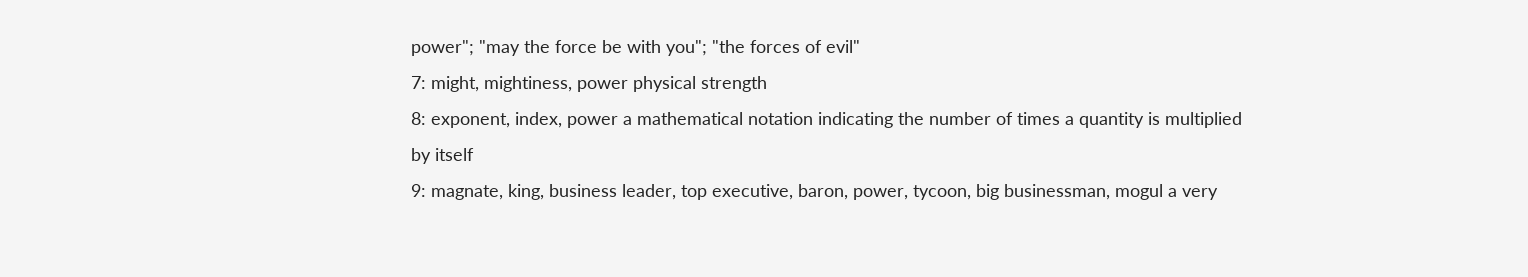power"; "may the force be with you"; "the forces of evil"
7: might, mightiness, power physical strength
8: exponent, index, power a mathematical notation indicating the number of times a quantity is multiplied by itself
9: magnate, king, business leader, top executive, baron, power, tycoon, big businessman, mogul a very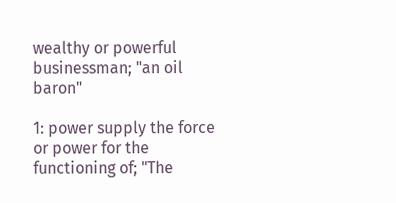wealthy or powerful businessman; "an oil baron"

1: power supply the force or power for the functioning of; "The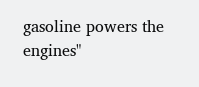gasoline powers the engines"